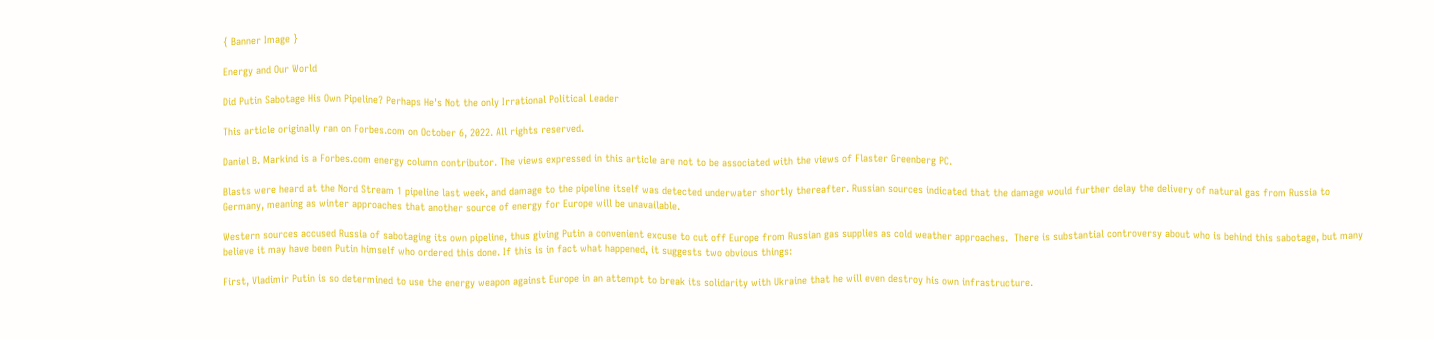{ Banner Image }

Energy and Our World

Did Putin Sabotage His Own Pipeline? Perhaps He's Not the only Irrational Political Leader

This article originally ran on Forbes.com on October 6, 2022. All rights reserved.

Daniel B. Markind is a Forbes.com energy column contributor. The views expressed in this article are not to be associated with the views of Flaster Greenberg PC.

Blasts were heard at the Nord Stream 1 pipeline last week, and damage to the pipeline itself was detected underwater shortly thereafter. Russian sources indicated that the damage would further delay the delivery of natural gas from Russia to Germany, meaning as winter approaches that another source of energy for Europe will be unavailable.

Western sources accused Russia of sabotaging its own pipeline, thus giving Putin a convenient excuse to cut off Europe from Russian gas supplies as cold weather approaches.  There is substantial controversy about who is behind this sabotage, but many believe it may have been Putin himself who ordered this done. If this is in fact what happened, it suggests two obvious things:

First, Vladimir Putin is so determined to use the energy weapon against Europe in an attempt to break its solidarity with Ukraine that he will even destroy his own infrastructure.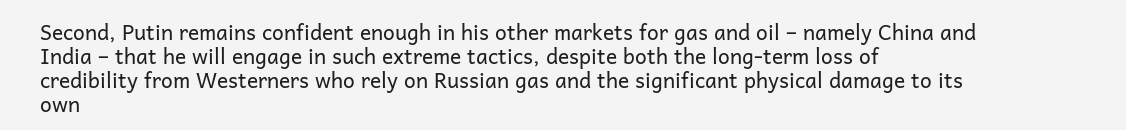Second, Putin remains confident enough in his other markets for gas and oil – namely China and India – that he will engage in such extreme tactics, despite both the long-term loss of credibility from Westerners who rely on Russian gas and the significant physical damage to its own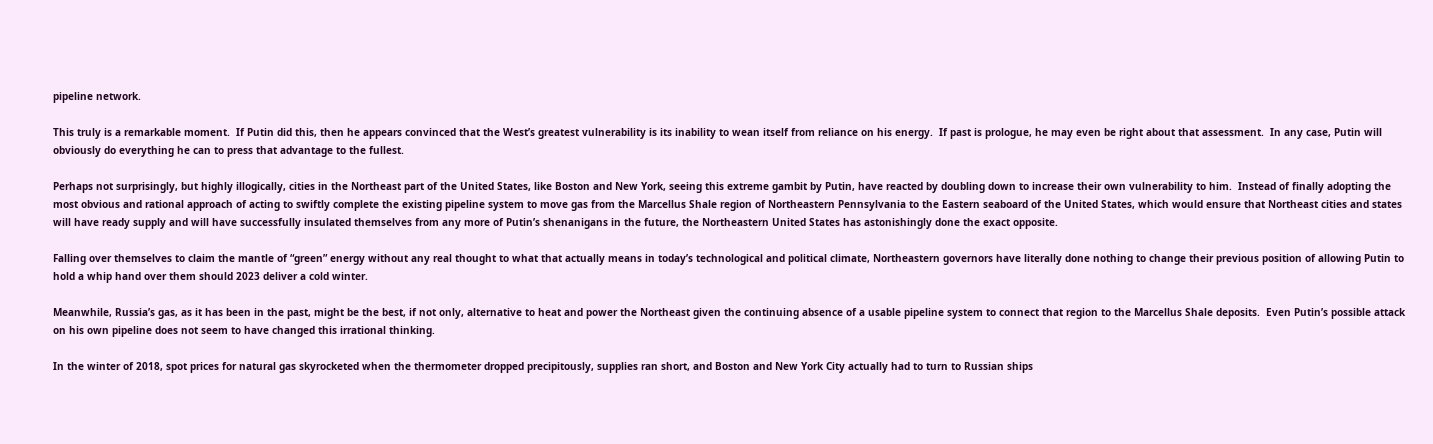pipeline network.

This truly is a remarkable moment.  If Putin did this, then he appears convinced that the West’s greatest vulnerability is its inability to wean itself from reliance on his energy.  If past is prologue, he may even be right about that assessment.  In any case, Putin will obviously do everything he can to press that advantage to the fullest.

Perhaps not surprisingly, but highly illogically, cities in the Northeast part of the United States, like Boston and New York, seeing this extreme gambit by Putin, have reacted by doubling down to increase their own vulnerability to him.  Instead of finally adopting the most obvious and rational approach of acting to swiftly complete the existing pipeline system to move gas from the Marcellus Shale region of Northeastern Pennsylvania to the Eastern seaboard of the United States, which would ensure that Northeast cities and states will have ready supply and will have successfully insulated themselves from any more of Putin’s shenanigans in the future, the Northeastern United States has astonishingly done the exact opposite.

Falling over themselves to claim the mantle of “green” energy without any real thought to what that actually means in today’s technological and political climate, Northeastern governors have literally done nothing to change their previous position of allowing Putin to hold a whip hand over them should 2023 deliver a cold winter.

Meanwhile, Russia’s gas, as it has been in the past, might be the best, if not only, alternative to heat and power the Northeast given the continuing absence of a usable pipeline system to connect that region to the Marcellus Shale deposits.  Even Putin’s possible attack on his own pipeline does not seem to have changed this irrational thinking.

In the winter of 2018, spot prices for natural gas skyrocketed when the thermometer dropped precipitously, supplies ran short, and Boston and New York City actually had to turn to Russian ships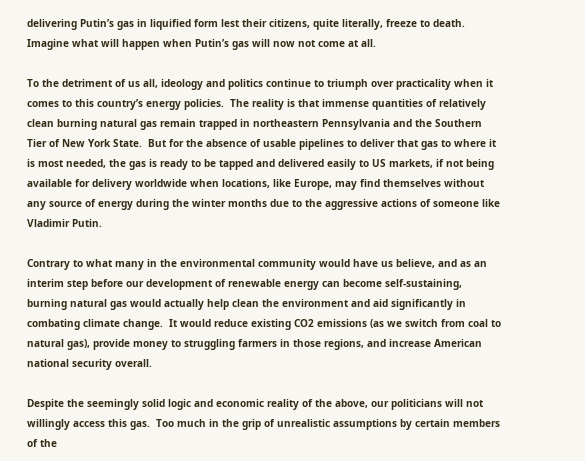delivering Putin’s gas in liquified form lest their citizens, quite literally, freeze to death. Imagine what will happen when Putin’s gas will now not come at all.

To the detriment of us all, ideology and politics continue to triumph over practicality when it comes to this country’s energy policies.  The reality is that immense quantities of relatively clean burning natural gas remain trapped in northeastern Pennsylvania and the Southern Tier of New York State.  But for the absence of usable pipelines to deliver that gas to where it is most needed, the gas is ready to be tapped and delivered easily to US markets, if not being available for delivery worldwide when locations, like Europe, may find themselves without any source of energy during the winter months due to the aggressive actions of someone like Vladimir Putin.

Contrary to what many in the environmental community would have us believe, and as an interim step before our development of renewable energy can become self-sustaining, burning natural gas would actually help clean the environment and aid significantly in combating climate change.  It would reduce existing CO2 emissions (as we switch from coal to natural gas), provide money to struggling farmers in those regions, and increase American national security overall.

Despite the seemingly solid logic and economic reality of the above, our politicians will not willingly access this gas.  Too much in the grip of unrealistic assumptions by certain members of the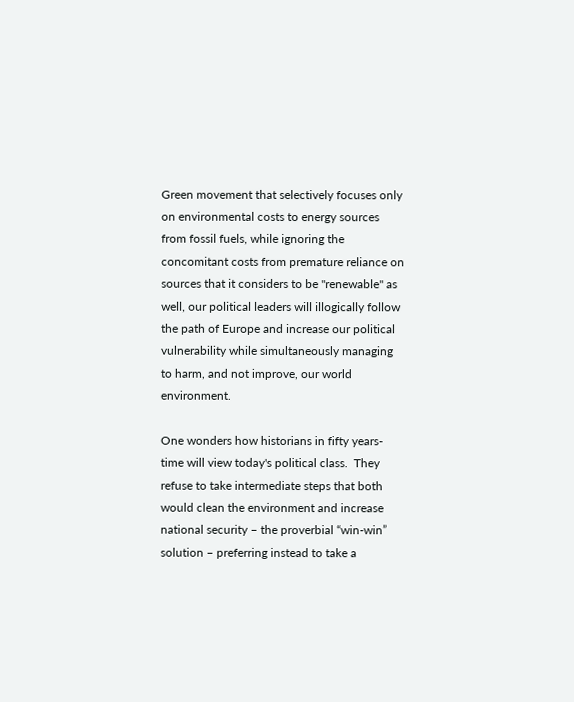Green movement that selectively focuses only on environmental costs to energy sources from fossil fuels, while ignoring the concomitant costs from premature reliance on sources that it considers to be "renewable" as well, our political leaders will illogically follow the path of Europe and increase our political vulnerability while simultaneously managing to harm, and not improve, our world environment.

One wonders how historians in fifty years-time will view today's political class.  They refuse to take intermediate steps that both would clean the environment and increase national security – the proverbial “win-win” solution – preferring instead to take a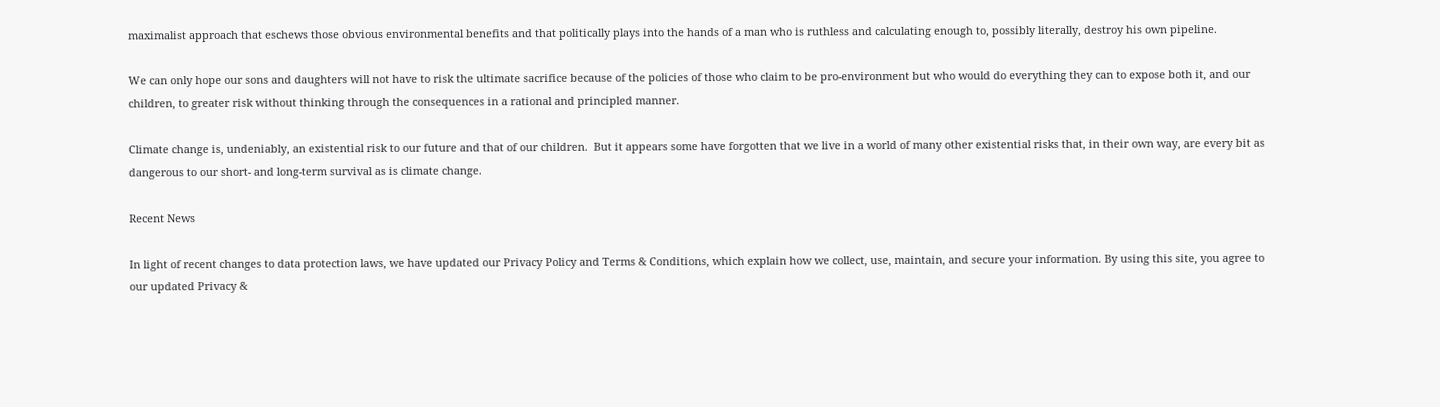maximalist approach that eschews those obvious environmental benefits and that politically plays into the hands of a man who is ruthless and calculating enough to, possibly literally, destroy his own pipeline.

We can only hope our sons and daughters will not have to risk the ultimate sacrifice because of the policies of those who claim to be pro-environment but who would do everything they can to expose both it, and our children, to greater risk without thinking through the consequences in a rational and principled manner.

Climate change is, undeniably, an existential risk to our future and that of our children.  But it appears some have forgotten that we live in a world of many other existential risks that, in their own way, are every bit as dangerous to our short- and long-term survival as is climate change.

Recent News

In light of recent changes to data protection laws, we have updated our Privacy Policy and Terms & Conditions, which explain how we collect, use, maintain, and secure your information. By using this site, you agree to our updated Privacy &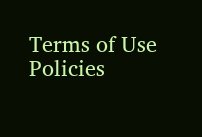Terms of Use Policies